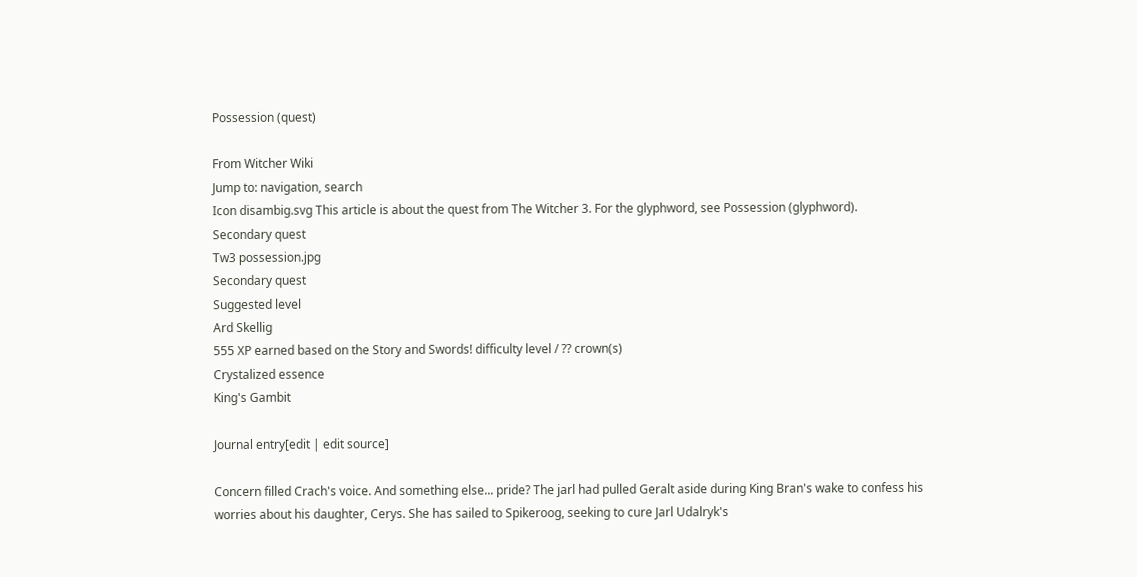Possession (quest)

From Witcher Wiki
Jump to: navigation, search
Icon disambig.svg This article is about the quest from The Witcher 3. For the glyphword, see Possession (glyphword).
Secondary quest
Tw3 possession.jpg
Secondary quest
Suggested level
Ard Skellig
555 XP earned based on the Story and Swords! difficulty level / ?? crown(s)
Crystalized essence
King's Gambit

Journal entry[edit | edit source]

Concern filled Crach's voice. And something else... pride? The jarl had pulled Geralt aside during King Bran's wake to confess his worries about his daughter, Cerys. She has sailed to Spikeroog, seeking to cure Jarl Udalryk's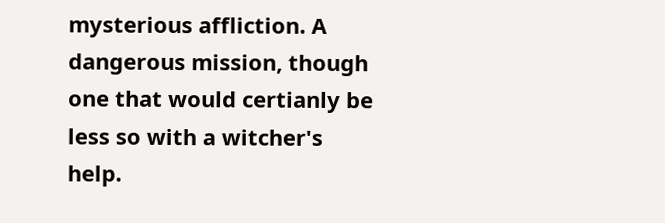mysterious affliction. A dangerous mission, though one that would certianly be less so with a witcher's help.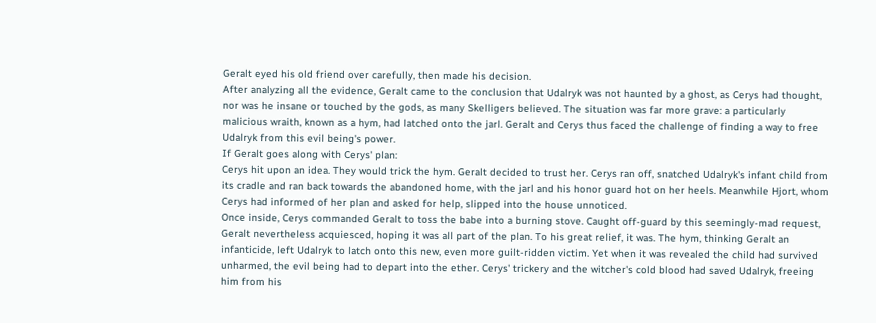Geralt eyed his old friend over carefully, then made his decision.
After analyzing all the evidence, Geralt came to the conclusion that Udalryk was not haunted by a ghost, as Cerys had thought, nor was he insane or touched by the gods, as many Skelligers believed. The situation was far more grave: a particularly malicious wraith, known as a hym, had latched onto the jarl. Geralt and Cerys thus faced the challenge of finding a way to free Udalryk from this evil being's power.
If Geralt goes along with Cerys' plan:
Cerys hit upon an idea. They would trick the hym. Geralt decided to trust her. Cerys ran off, snatched Udalryk's infant child from its cradle and ran back towards the abandoned home, with the jarl and his honor guard hot on her heels. Meanwhile Hjort, whom Cerys had informed of her plan and asked for help, slipped into the house unnoticed.
Once inside, Cerys commanded Geralt to toss the babe into a burning stove. Caught off-guard by this seemingly-mad request, Geralt nevertheless acquiesced, hoping it was all part of the plan. To his great relief, it was. The hym, thinking Geralt an infanticide, left Udalryk to latch onto this new, even more guilt-ridden victim. Yet when it was revealed the child had survived unharmed, the evil being had to depart into the ether. Cerys' trickery and the witcher's cold blood had saved Udalryk, freeing him from his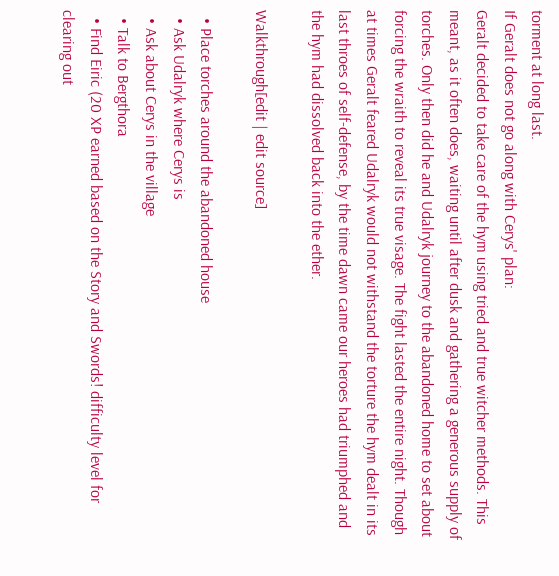torment at long last.
If Geralt does not go along with Cerys' plan:
Geralt decided to take care of the hym using tried and true witcher methods. This meant, as it often does, waiting until after dusk and gathering a generous supply of torches. Only then did he and Udalryk journey to the abandoned home to set about forcing the wraith to reveal its true visage. The fight lasted the entire night. Though at times Geralt feared Udalryk would not withstand the torture the hym dealt in its last throes of self-defense, by the time dawn came our heroes had triumphed and the hym had dissolved back into the ether.

Walkthrough[edit | edit source]

  • Place torches around the abandoned house
  • Ask Udalryk where Cerys is
  • Ask about Cerys in the village
  • Talk to Bergthora
  • Find Eiric (20 XP earned based on the Story and Swords! difficulty level for clearing out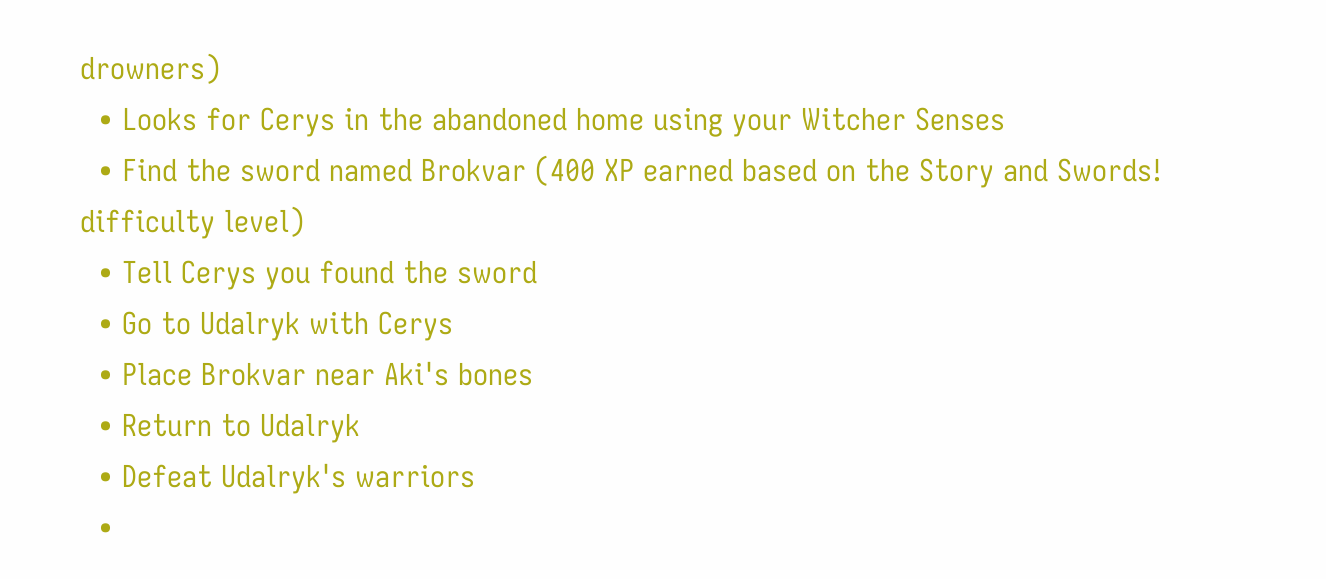drowners)
  • Looks for Cerys in the abandoned home using your Witcher Senses
  • Find the sword named Brokvar (400 XP earned based on the Story and Swords! difficulty level)
  • Tell Cerys you found the sword
  • Go to Udalryk with Cerys
  • Place Brokvar near Aki's bones
  • Return to Udalryk
  • Defeat Udalryk's warriors
  •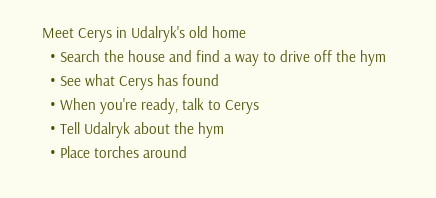Meet Cerys in Udalryk's old home
  • Search the house and find a way to drive off the hym
  • See what Cerys has found
  • When you're ready, talk to Cerys
  • Tell Udalryk about the hym
  • Place torches around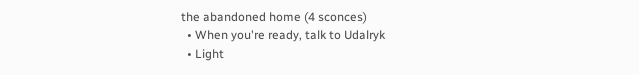the abandoned home (4 sconces)
  • When you're ready, talk to Udalryk
  • Light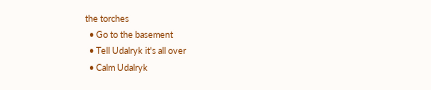the torches
  • Go to the basement
  • Tell Udalryk it's all over
  • Calm Udalryk